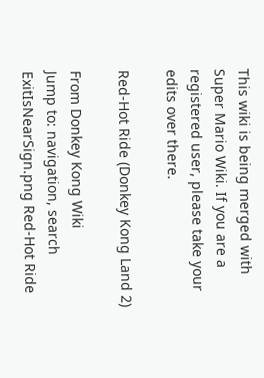This wiki is being merged with Super Mario Wiki. If you are a registered user, please take your edits over there.

Red-Hot Ride (Donkey Kong Land 2)

From Donkey Kong Wiki
Jump to: navigation, search
ExitIsNearSign.png Red-Hot Ride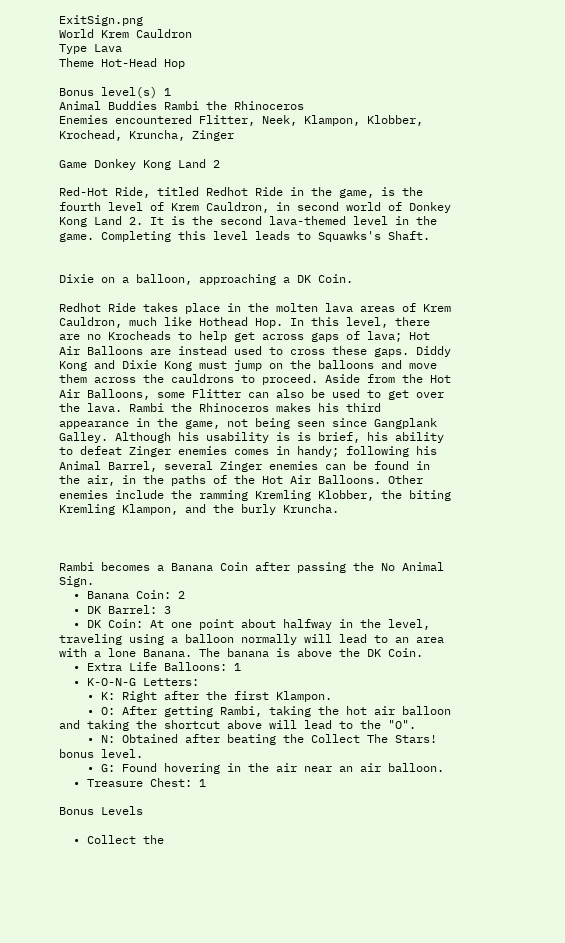ExitSign.png
World Krem Cauldron
Type Lava
Theme Hot-Head Hop

Bonus level(s) 1
Animal Buddies Rambi the Rhinoceros
Enemies encountered Flitter, Neek, Klampon, Klobber, Krochead, Kruncha, Zinger

Game Donkey Kong Land 2

Red-Hot Ride, titled Redhot Ride in the game, is the fourth level of Krem Cauldron, in second world of Donkey Kong Land 2. It is the second lava-themed level in the game. Completing this level leads to Squawks's Shaft.


Dixie on a balloon, approaching a DK Coin.

Redhot Ride takes place in the molten lava areas of Krem Cauldron, much like Hothead Hop. In this level, there are no Krocheads to help get across gaps of lava; Hot Air Balloons are instead used to cross these gaps. Diddy Kong and Dixie Kong must jump on the balloons and move them across the cauldrons to proceed. Aside from the Hot Air Balloons, some Flitter can also be used to get over the lava. Rambi the Rhinoceros makes his third appearance in the game, not being seen since Gangplank Galley. Although his usability is is brief, his ability to defeat Zinger enemies comes in handy; following his Animal Barrel, several Zinger enemies can be found in the air, in the paths of the Hot Air Balloons. Other enemies include the ramming Kremling Klobber, the biting Kremling Klampon, and the burly Kruncha.



Rambi becomes a Banana Coin after passing the No Animal Sign.
  • Banana Coin: 2
  • DK Barrel: 3
  • DK Coin: At one point about halfway in the level, traveling using a balloon normally will lead to an area with a lone Banana. The banana is above the DK Coin.
  • Extra Life Balloons: 1
  • K-O-N-G Letters:
    • K: Right after the first Klampon.
    • O: After getting Rambi, taking the hot air balloon and taking the shortcut above will lead to the "O".
    • N: Obtained after beating the Collect The Stars! bonus level.
    • G: Found hovering in the air near an air balloon.
  • Treasure Chest: 1

Bonus Levels

  • Collect the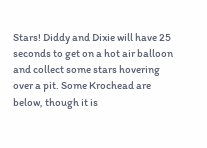Stars! Diddy and Dixie will have 25 seconds to get on a hot air balloon and collect some stars hovering over a pit. Some Krochead are below, though it is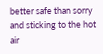better safe than sorry and sticking to the hot air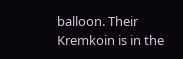balloon. Their Kremkoin is in the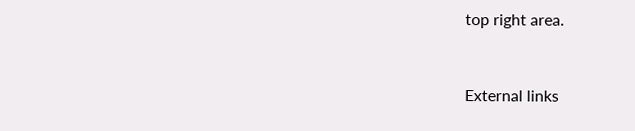top right area.


External links